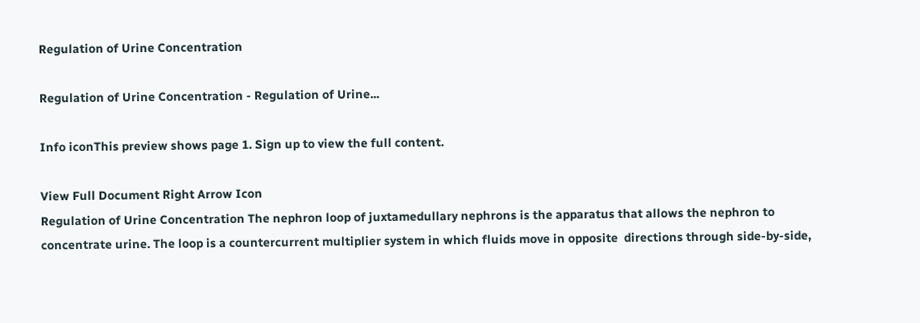Regulation of Urine Concentration

Regulation of Urine Concentration - Regulation of Urine...

Info iconThis preview shows page 1. Sign up to view the full content.

View Full Document Right Arrow Icon
Regulation of Urine Concentration The nephron loop of juxtamedullary nephrons is the apparatus that allows the nephron to  concentrate urine. The loop is a countercurrent multiplier system in which fluids move in opposite  directions through side-by-side,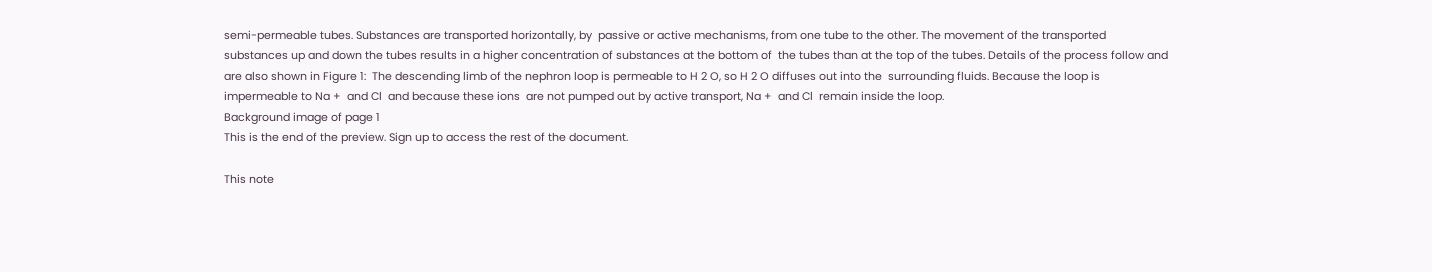semi-permeable tubes. Substances are transported horizontally, by  passive or active mechanisms, from one tube to the other. The movement of the transported  substances up and down the tubes results in a higher concentration of substances at the bottom of  the tubes than at the top of the tubes. Details of the process follow and are also shown in Figure 1:  The descending limb of the nephron loop is permeable to H 2 O, so H 2 O diffuses out into the  surrounding fluids. Because the loop is impermeable to Na +  and Cl  and because these ions  are not pumped out by active transport, Na +  and Cl  remain inside the loop.
Background image of page 1
This is the end of the preview. Sign up to access the rest of the document.

This note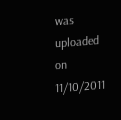was uploaded on 11/10/2011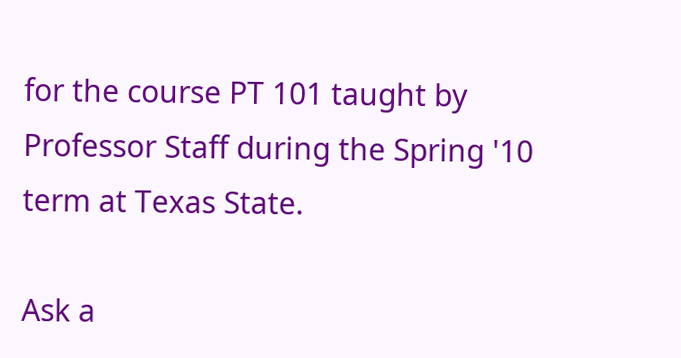for the course PT 101 taught by Professor Staff during the Spring '10 term at Texas State.

Ask a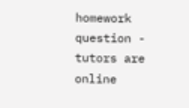homework question - tutors are online